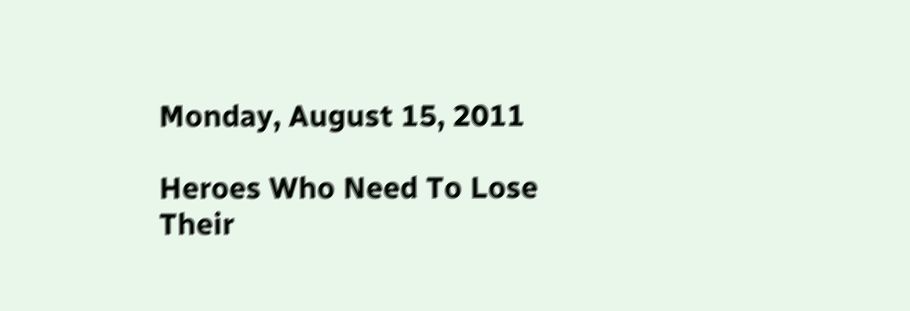Monday, August 15, 2011

Heroes Who Need To Lose Their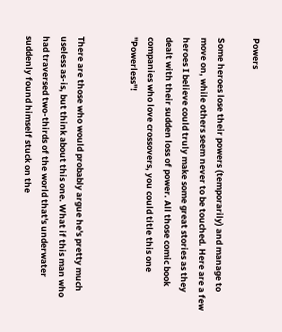Powers

Some heroes lose their powers (temporarily) and manage to move on, while others seem never to be touched. Here are a few heroes I believe could truly make some great stories as they dealt with their sudden loss of power. All those comic book companies who love crossovers, you could title this one "Powerless"!


There are those who would probably argue he's pretty much useless as-is, but think about this one. What if this man who had traversed two-thirds of the world that's underwater suddenly found himself stuck on the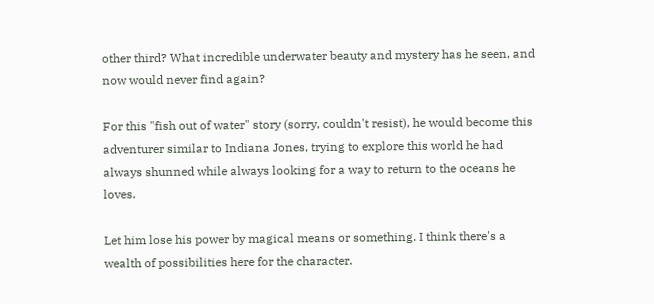other third? What incredible underwater beauty and mystery has he seen, and now would never find again?

For this "fish out of water" story (sorry, couldn't resist), he would become this adventurer similar to Indiana Jones, trying to explore this world he had always shunned while always looking for a way to return to the oceans he loves.

Let him lose his power by magical means or something. I think there's a wealth of possibilities here for the character.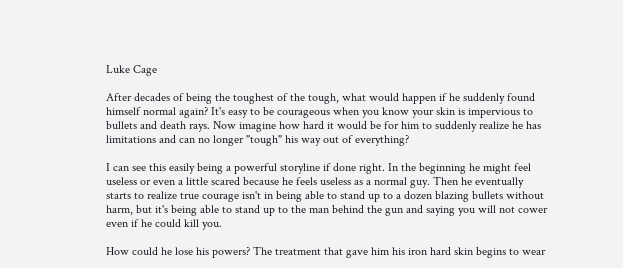Luke Cage

After decades of being the toughest of the tough, what would happen if he suddenly found himself normal again? It's easy to be courageous when you know your skin is impervious to bullets and death rays. Now imagine how hard it would be for him to suddenly realize he has limitations and can no longer "tough" his way out of everything?

I can see this easily being a powerful storyline if done right. In the beginning he might feel useless or even a little scared because he feels useless as a normal guy. Then he eventually starts to realize true courage isn't in being able to stand up to a dozen blazing bullets without harm, but it's being able to stand up to the man behind the gun and saying you will not cower even if he could kill you.

How could he lose his powers? The treatment that gave him his iron hard skin begins to wear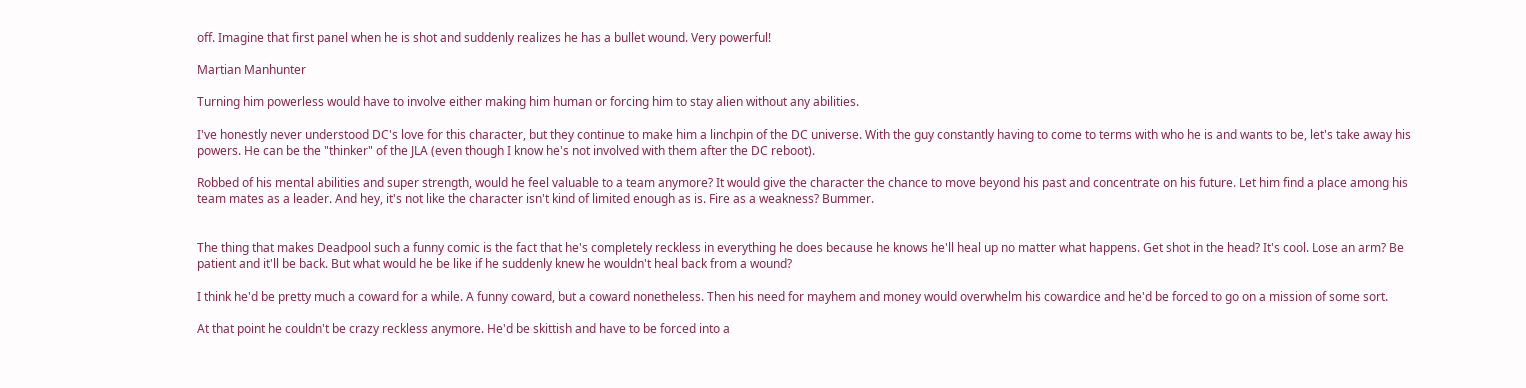off. Imagine that first panel when he is shot and suddenly realizes he has a bullet wound. Very powerful!

Martian Manhunter

Turning him powerless would have to involve either making him human or forcing him to stay alien without any abilities.

I've honestly never understood DC's love for this character, but they continue to make him a linchpin of the DC universe. With the guy constantly having to come to terms with who he is and wants to be, let's take away his powers. He can be the "thinker" of the JLA (even though I know he's not involved with them after the DC reboot).

Robbed of his mental abilities and super strength, would he feel valuable to a team anymore? It would give the character the chance to move beyond his past and concentrate on his future. Let him find a place among his team mates as a leader. And hey, it's not like the character isn't kind of limited enough as is. Fire as a weakness? Bummer.


The thing that makes Deadpool such a funny comic is the fact that he's completely reckless in everything he does because he knows he'll heal up no matter what happens. Get shot in the head? It's cool. Lose an arm? Be patient and it'll be back. But what would he be like if he suddenly knew he wouldn't heal back from a wound?

I think he'd be pretty much a coward for a while. A funny coward, but a coward nonetheless. Then his need for mayhem and money would overwhelm his cowardice and he'd be forced to go on a mission of some sort.

At that point he couldn't be crazy reckless anymore. He'd be skittish and have to be forced into a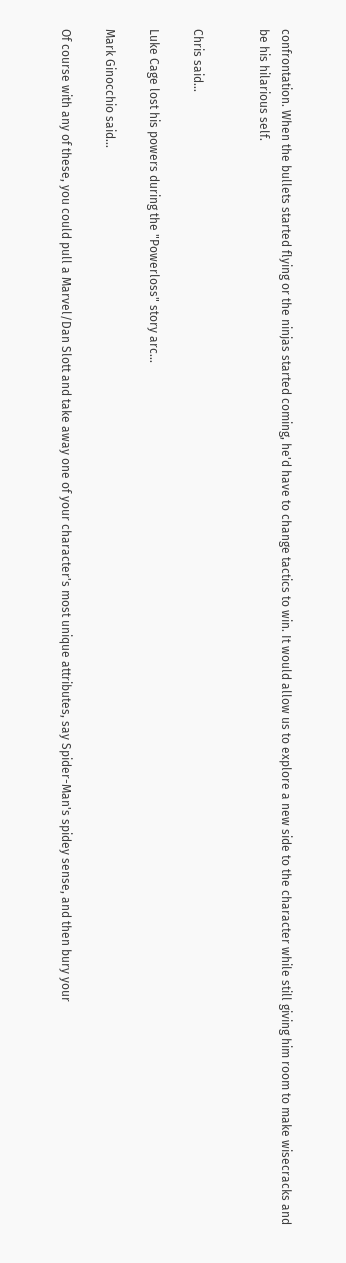confrontation. When the bullets started flying or the ninjas started coming, he'd have to change tactics to win. It would allow us to explore a new side to the character while still giving him room to make wisecracks and be his hilarious self.


Chris said...

Luke Cage lost his powers during the "Powerloss" story arc...

Mark Ginocchio said...

Of course with any of these, you could pull a Marvel/Dan Slott and take away one of your character's most unique attributes, say Spider-Man's spidey sense, and then bury your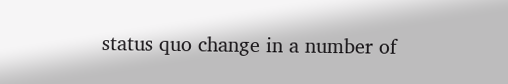status quo change in a number of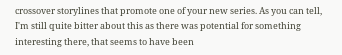crossover storylines that promote one of your new series. As you can tell, I'm still quite bitter about this as there was potential for something interesting there, that seems to have been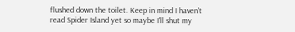flushed down the toilet. Keep in mind I haven't read Spider Island yet so maybe I'll shut my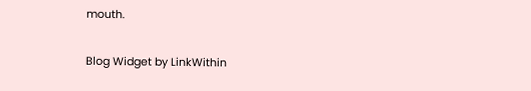mouth.

Blog Widget by LinkWithin